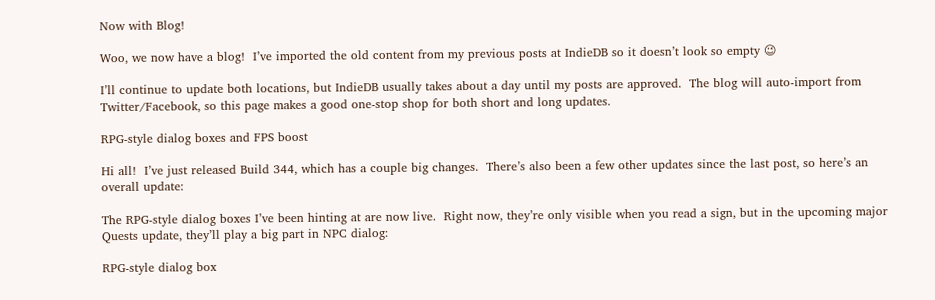Now with Blog!

Woo, we now have a blog!  I’ve imported the old content from my previous posts at IndieDB so it doesn’t look so empty 😉

I’ll continue to update both locations, but IndieDB usually takes about a day until my posts are approved.  The blog will auto-import from Twitter/Facebook, so this page makes a good one-stop shop for both short and long updates.

RPG-style dialog boxes and FPS boost

Hi all!  I’ve just released Build 344, which has a couple big changes.  There’s also been a few other updates since the last post, so here’s an overall update:

The RPG-style dialog boxes I’ve been hinting at are now live.  Right now, they’re only visible when you read a sign, but in the upcoming major Quests update, they’ll play a big part in NPC dialog:

RPG-style dialog box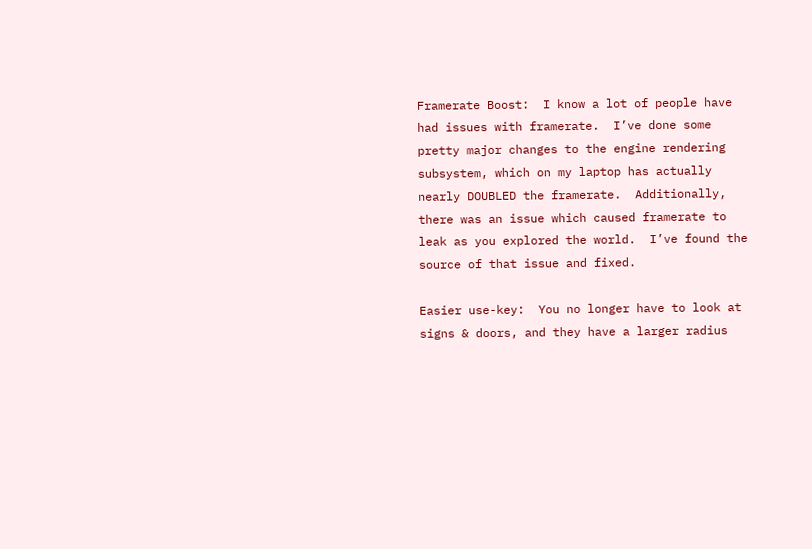Framerate Boost:  I know a lot of people have had issues with framerate.  I’ve done some pretty major changes to the engine rendering subsystem, which on my laptop has actually nearly DOUBLED the framerate.  Additionally, there was an issue which caused framerate to leak as you explored the world.  I’ve found the source of that issue and fixed.

Easier use-key:  You no longer have to look at signs & doors, and they have a larger radius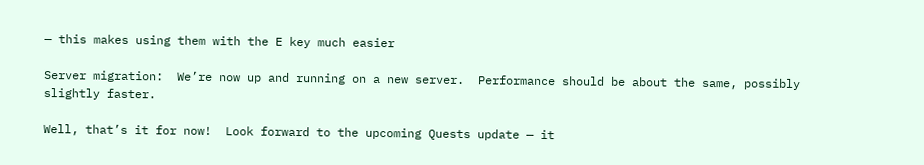— this makes using them with the E key much easier

Server migration:  We’re now up and running on a new server.  Performance should be about the same, possibly slightly faster.

Well, that’s it for now!  Look forward to the upcoming Quests update — it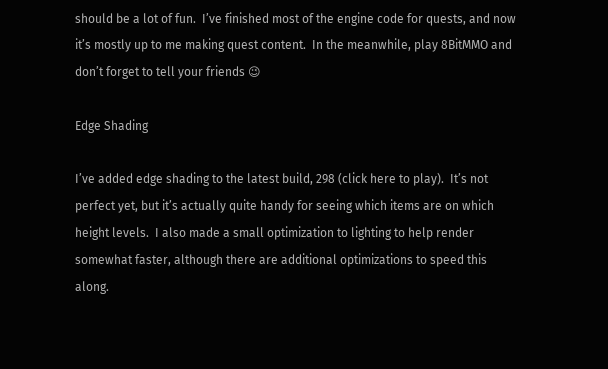should be a lot of fun.  I’ve finished most of the engine code for quests, and now it’s mostly up to me making quest content.  In the meanwhile, play 8BitMMO and don’t forget to tell your friends 😉

Edge Shading

I’ve added edge shading to the latest build, 298 (click here to play).  It’s not perfect yet, but it’s actually quite handy for seeing which items are on which height levels.  I also made a small optimization to lighting to help render somewhat faster, although there are additional optimizations to speed this along.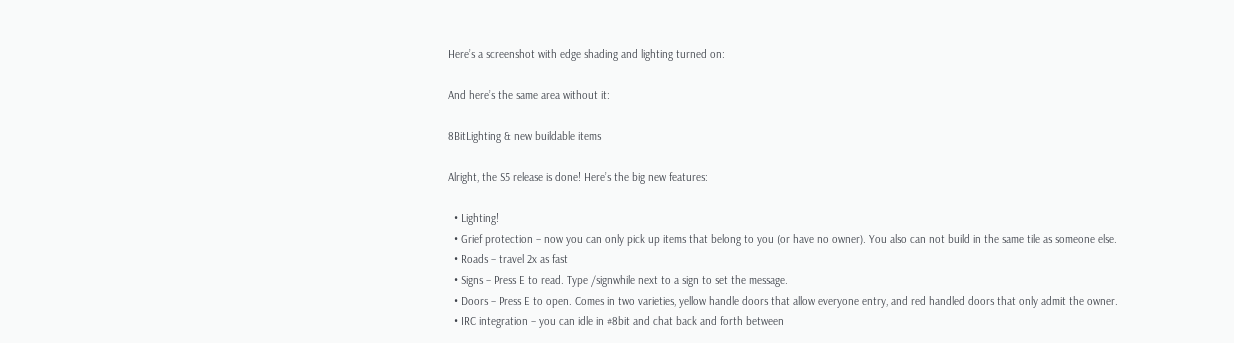Here’s a screenshot with edge shading and lighting turned on:

And here’s the same area without it:

8BitLighting & new buildable items

Alright, the S5 release is done! Here’s the big new features:

  • Lighting!
  • Grief protection – now you can only pick up items that belong to you (or have no owner). You also can not build in the same tile as someone else.
  • Roads – travel 2x as fast
  • Signs – Press E to read. Type /signwhile next to a sign to set the message.
  • Doors – Press E to open. Comes in two varieties, yellow handle doors that allow everyone entry, and red handled doors that only admit the owner.
  • IRC integration – you can idle in #8bit and chat back and forth between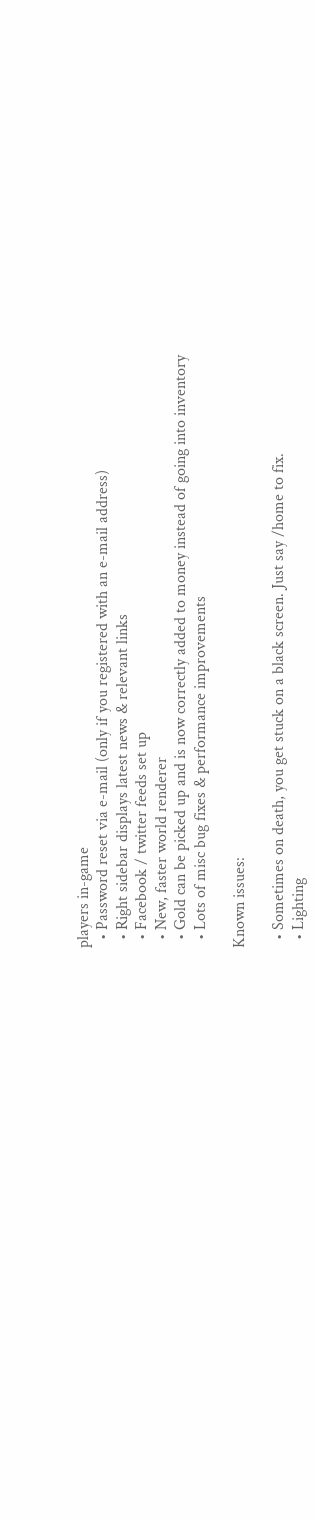players in-game
  • Password reset via e-mail (only if you registered with an e-mail address)
  • Right sidebar displays latest news & relevant links
  • Facebook / twitter feeds set up
  • New, faster world renderer
  • Gold can be picked up and is now correctly added to money instead of going into inventory
  • Lots of misc bug fixes & performance improvements

Known issues:

  • Sometimes on death, you get stuck on a black screen. Just say /home to fix.
  • Lighting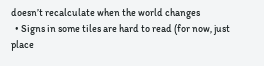doesn’t recalculate when the world changes
  • Signs in some tiles are hard to read (for now, just place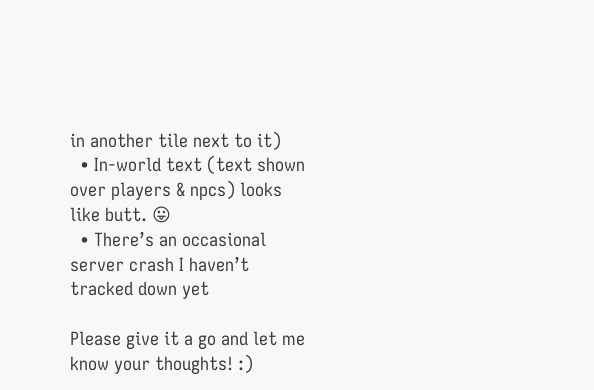in another tile next to it)
  • In-world text (text shown over players & npcs) looks like butt. 😛
  • There’s an occasional server crash I haven’t tracked down yet

Please give it a go and let me know your thoughts! :)